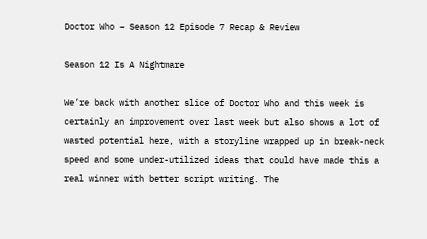Doctor Who – Season 12 Episode 7 Recap & Review

Season 12 Is A Nightmare

We’re back with another slice of Doctor Who and this week is certainly an improvement over last week but also shows a lot of wasted potential here, with a storyline wrapped up in break-neck speed and some under-utilized ideas that could have made this a real winner with better script writing. The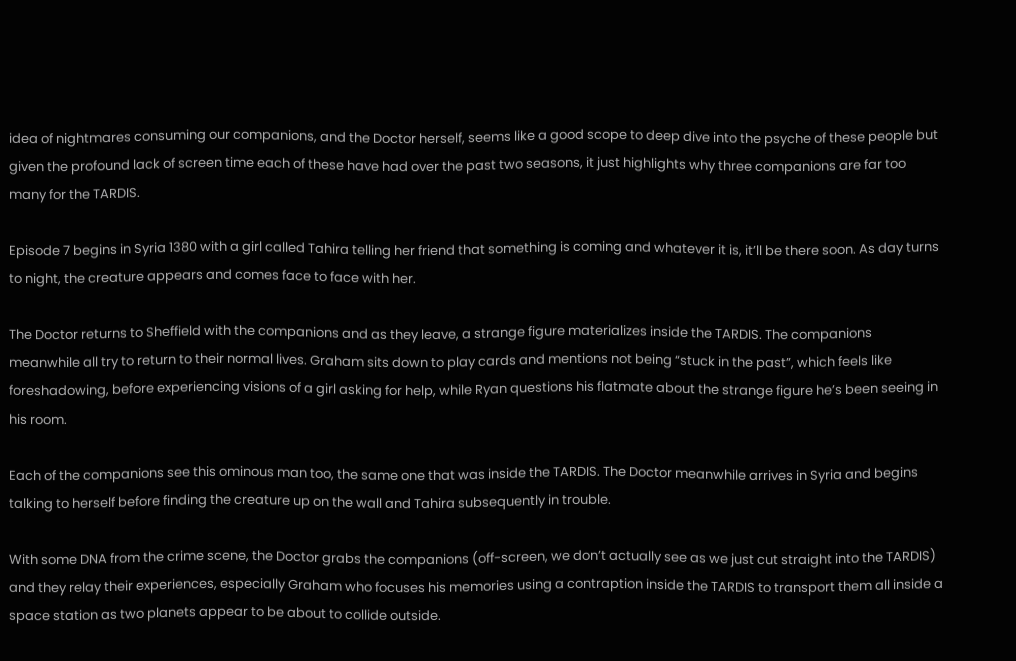idea of nightmares consuming our companions, and the Doctor herself, seems like a good scope to deep dive into the psyche of these people but given the profound lack of screen time each of these have had over the past two seasons, it just highlights why three companions are far too many for the TARDIS.

Episode 7 begins in Syria 1380 with a girl called Tahira telling her friend that something is coming and whatever it is, it’ll be there soon. As day turns to night, the creature appears and comes face to face with her.

The Doctor returns to Sheffield with the companions and as they leave, a strange figure materializes inside the TARDIS. The companions meanwhile all try to return to their normal lives. Graham sits down to play cards and mentions not being “stuck in the past”, which feels like foreshadowing, before experiencing visions of a girl asking for help, while Ryan questions his flatmate about the strange figure he’s been seeing in his room.

Each of the companions see this ominous man too, the same one that was inside the TARDIS. The Doctor meanwhile arrives in Syria and begins talking to herself before finding the creature up on the wall and Tahira subsequently in trouble.

With some DNA from the crime scene, the Doctor grabs the companions (off-screen, we don’t actually see as we just cut straight into the TARDIS) and they relay their experiences, especially Graham who focuses his memories using a contraption inside the TARDIS to transport them all inside a space station as two planets appear to be about to collide outside.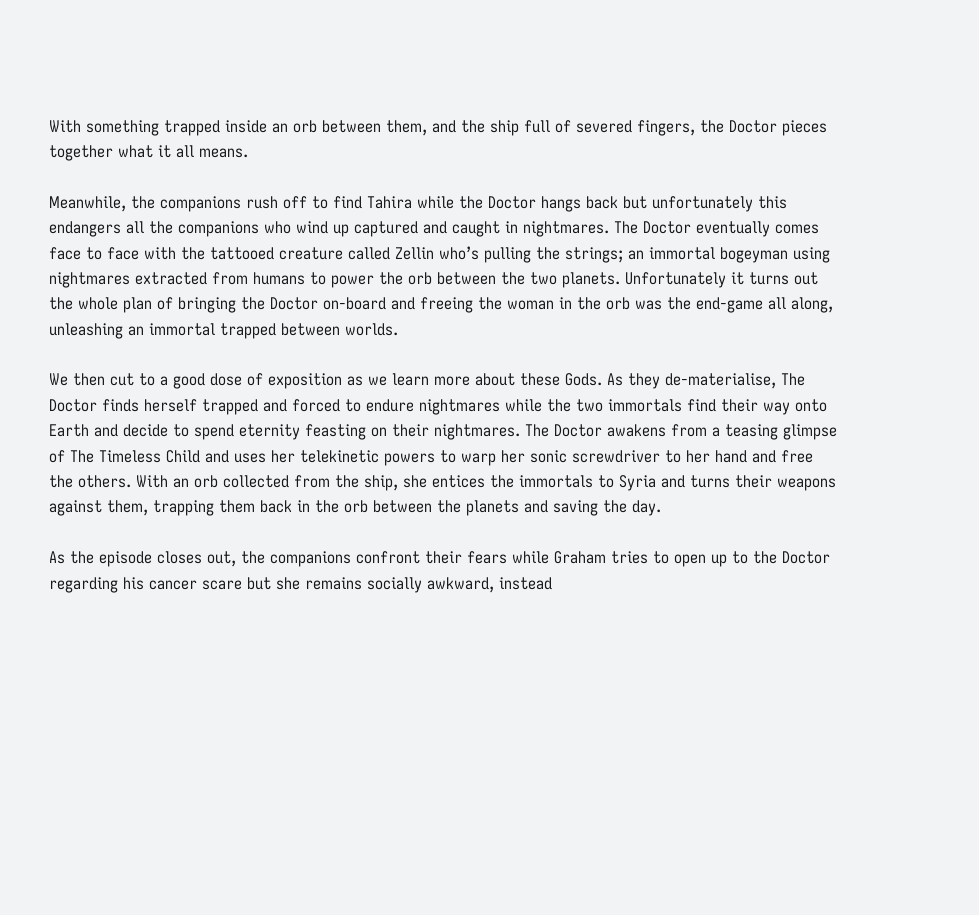With something trapped inside an orb between them, and the ship full of severed fingers, the Doctor pieces together what it all means.

Meanwhile, the companions rush off to find Tahira while the Doctor hangs back but unfortunately this endangers all the companions who wind up captured and caught in nightmares. The Doctor eventually comes face to face with the tattooed creature called Zellin who’s pulling the strings; an immortal bogeyman using nightmares extracted from humans to power the orb between the two planets. Unfortunately it turns out the whole plan of bringing the Doctor on-board and freeing the woman in the orb was the end-game all along, unleashing an immortal trapped between worlds.

We then cut to a good dose of exposition as we learn more about these Gods. As they de-materialise, The Doctor finds herself trapped and forced to endure nightmares while the two immortals find their way onto Earth and decide to spend eternity feasting on their nightmares. The Doctor awakens from a teasing glimpse of The Timeless Child and uses her telekinetic powers to warp her sonic screwdriver to her hand and free the others. With an orb collected from the ship, she entices the immortals to Syria and turns their weapons against them, trapping them back in the orb between the planets and saving the day.

As the episode closes out, the companions confront their fears while Graham tries to open up to the Doctor regarding his cancer scare but she remains socially awkward, instead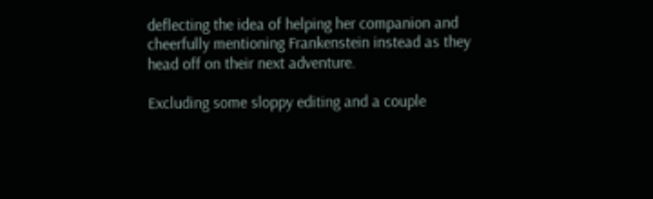deflecting the idea of helping her companion and cheerfully mentioning Frankenstein instead as they head off on their next adventure.

Excluding some sloppy editing and a couple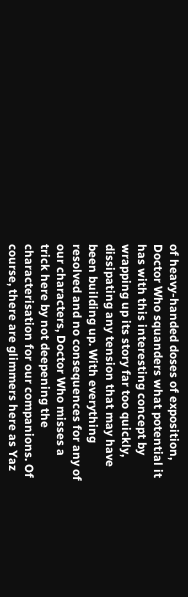of heavy-handed doses of exposition, Doctor Who squanders what potential it has with this interesting concept by wrapping up its story far too quickly, dissipating any tension that may have been building up. With everything resolved and no consequences for any of our characters, Doctor Who misses a trick here by not deepening the characterisation for our companions. Of course, there are glimmers here as Yaz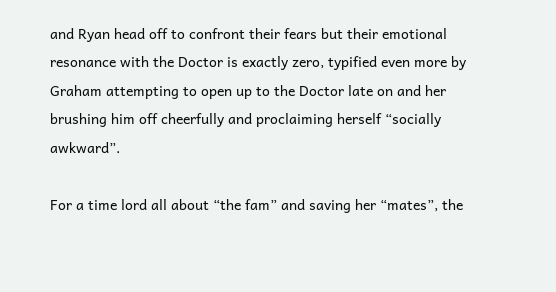and Ryan head off to confront their fears but their emotional resonance with the Doctor is exactly zero, typified even more by Graham attempting to open up to the Doctor late on and her brushing him off cheerfully and proclaiming herself “socially awkward”.

For a time lord all about “the fam” and saving her “mates”, the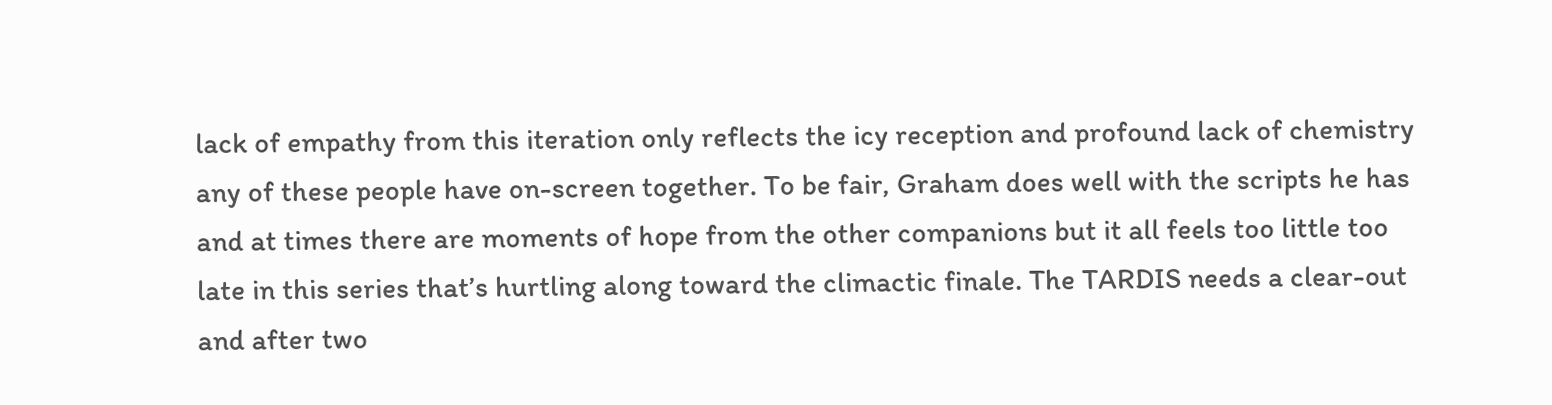lack of empathy from this iteration only reflects the icy reception and profound lack of chemistry any of these people have on-screen together. To be fair, Graham does well with the scripts he has and at times there are moments of hope from the other companions but it all feels too little too late in this series that’s hurtling along toward the climactic finale. The TARDIS needs a clear-out and after two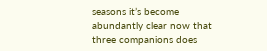seasons it’s become abundantly clear now that three companions does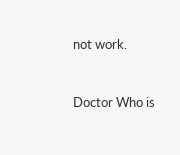not work.


Doctor Who is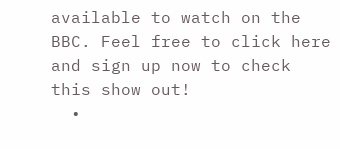available to watch on the BBC. Feel free to click here and sign up now to check this show out!
  •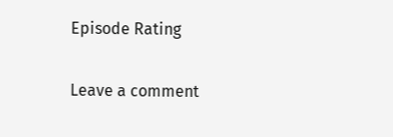Episode Rating

Leave a comment